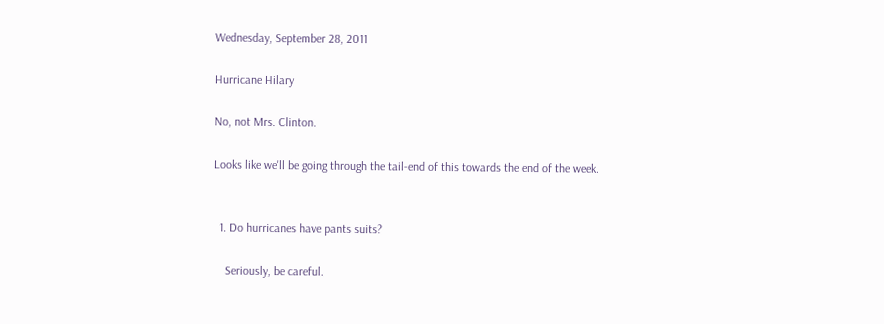Wednesday, September 28, 2011

Hurricane Hilary

No, not Mrs. Clinton.

Looks like we'll be going through the tail-end of this towards the end of the week.


  1. Do hurricanes have pants suits?

    Seriously, be careful.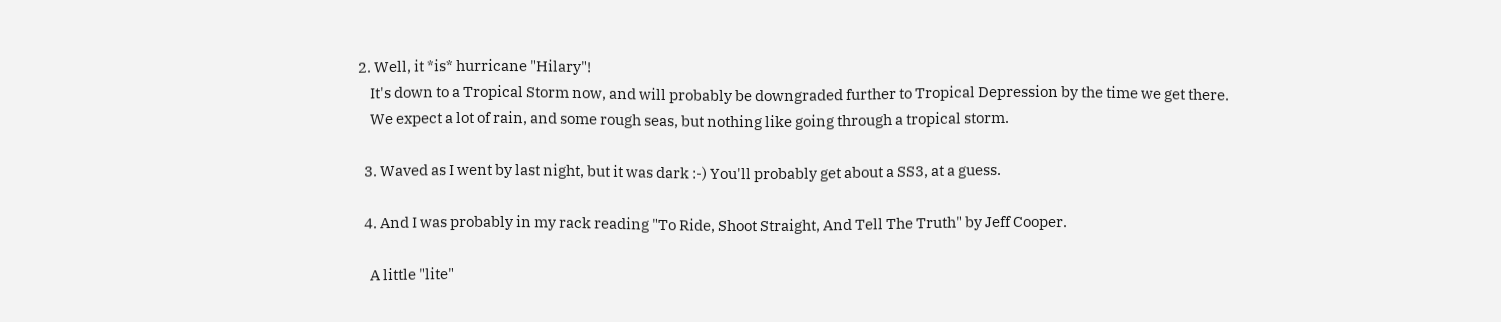2. Well, it *is* hurricane "Hilary"!
    It's down to a Tropical Storm now, and will probably be downgraded further to Tropical Depression by the time we get there.
    We expect a lot of rain, and some rough seas, but nothing like going through a tropical storm.

  3. Waved as I went by last night, but it was dark :-) You'll probably get about a SS3, at a guess.

  4. And I was probably in my rack reading "To Ride, Shoot Straight, And Tell The Truth" by Jeff Cooper.

    A little "lite"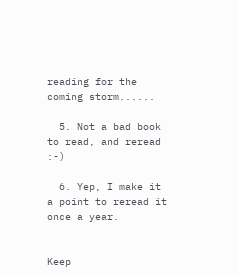reading for the coming storm......

  5. Not a bad book to read, and reread :-)

  6. Yep, I make it a point to reread it once a year.


Keep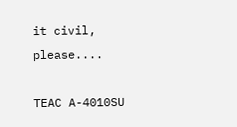it civil, please....

TEAC A-4010SU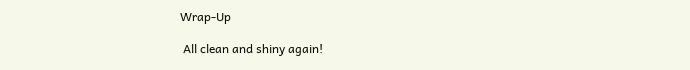Wrap-Up

 All clean and shiny again!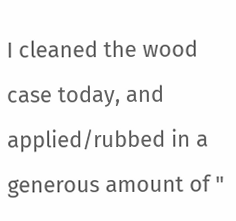I cleaned the wood case today, and applied/rubbed in a generous amount of "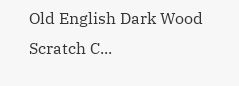Old English Dark Wood Scratch C...